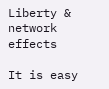Liberty & network effects

It is easy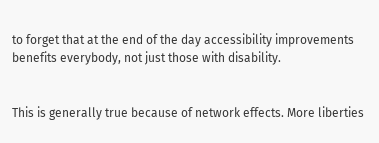to forget that at the end of the day accessibility improvements benefits everybody, not just those with disability.


This is generally true because of network effects. More liberties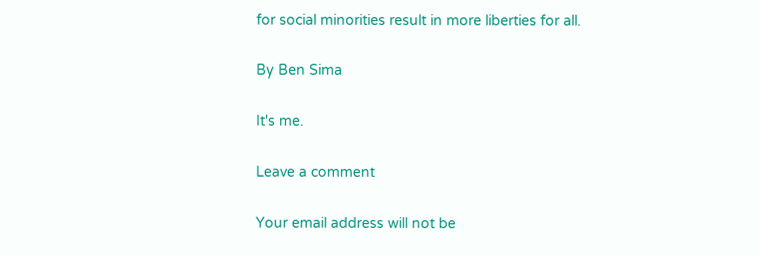for social minorities result in more liberties for all.

By Ben Sima

It's me.

Leave a comment

Your email address will not be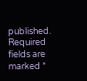published. Required fields are marked *